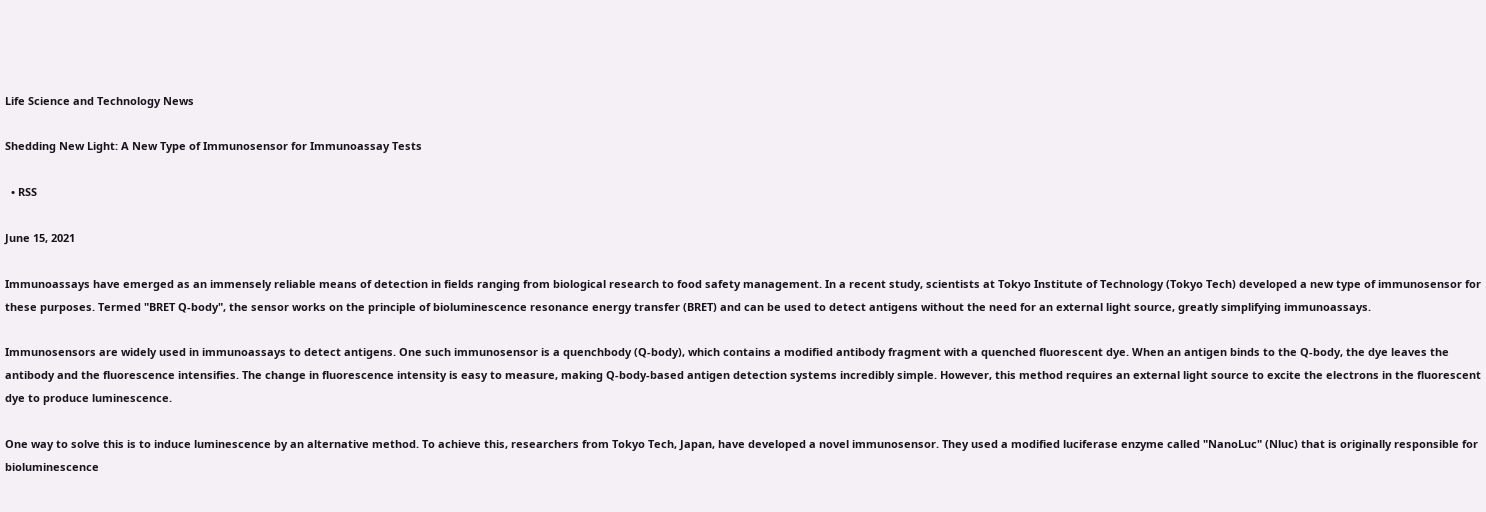Life Science and Technology News

Shedding New Light: A New Type of Immunosensor for Immunoassay Tests

  • RSS

June 15, 2021

Immunoassays have emerged as an immensely reliable means of detection in fields ranging from biological research to food safety management. In a recent study, scientists at Tokyo Institute of Technology (Tokyo Tech) developed a new type of immunosensor for these purposes. Termed "BRET Q-body", the sensor works on the principle of bioluminescence resonance energy transfer (BRET) and can be used to detect antigens without the need for an external light source, greatly simplifying immunoassays.

Immunosensors are widely used in immunoassays to detect antigens. One such immunosensor is a quenchbody (Q-body), which contains a modified antibody fragment with a quenched fluorescent dye. When an antigen binds to the Q-body, the dye leaves the antibody and the fluorescence intensifies. The change in fluorescence intensity is easy to measure, making Q-body-based antigen detection systems incredibly simple. However, this method requires an external light source to excite the electrons in the fluorescent dye to produce luminescence.

One way to solve this is to induce luminescence by an alternative method. To achieve this, researchers from Tokyo Tech, Japan, have developed a novel immunosensor. They used a modified luciferase enzyme called "NanoLuc" (Nluc) that is originally responsible for bioluminescence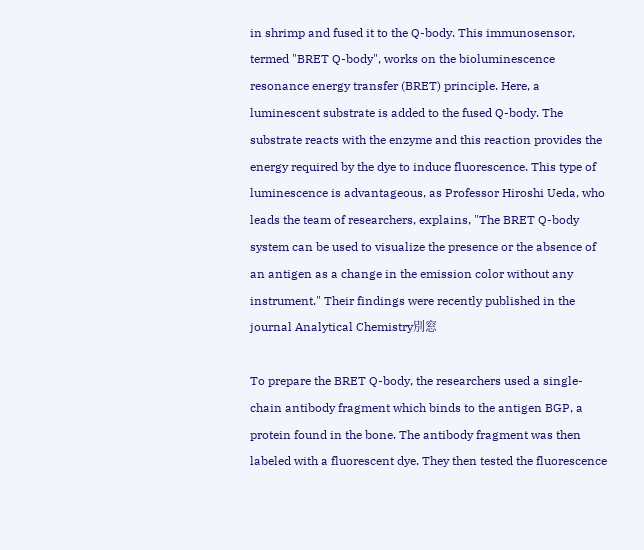in shrimp and fused it to the Q-body. This immunosensor, termed "BRET Q-body", works on the bioluminescence resonance energy transfer (BRET) principle. Here, a luminescent substrate is added to the fused Q-body. The substrate reacts with the enzyme and this reaction provides the energy required by the dye to induce fluorescence. This type of luminescence is advantageous, as Professor Hiroshi Ueda, who leads the team of researchers, explains, "The BRET Q-body system can be used to visualize the presence or the absence of an antigen as a change in the emission color without any instrument." Their findings were recently published in the journal Analytical Chemistry別窓

To prepare the BRET Q-body, the researchers used a single-chain antibody fragment which binds to the antigen BGP, a protein found in the bone. The antibody fragment was then labeled with a fluorescent dye. They then tested the fluorescence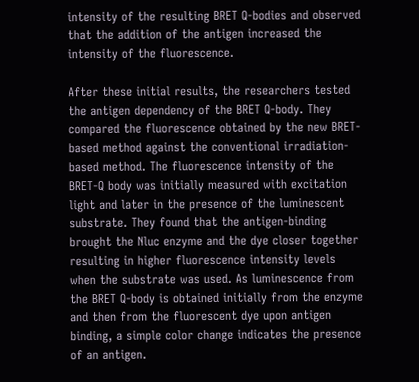intensity of the resulting BRET Q-bodies and observed that the addition of the antigen increased the intensity of the fluorescence.

After these initial results, the researchers tested the antigen dependency of the BRET Q-body. They compared the fluorescence obtained by the new BRET-based method against the conventional irradiation-based method. The fluorescence intensity of the BRET-Q body was initially measured with excitation light and later in the presence of the luminescent substrate. They found that the antigen-binding brought the Nluc enzyme and the dye closer together resulting in higher fluorescence intensity levels when the substrate was used. As luminescence from the BRET Q-body is obtained initially from the enzyme and then from the fluorescent dye upon antigen binding, a simple color change indicates the presence of an antigen.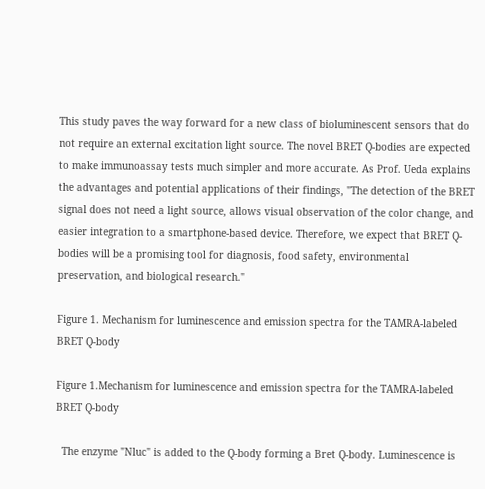This study paves the way forward for a new class of bioluminescent sensors that do not require an external excitation light source. The novel BRET Q-bodies are expected to make immunoassay tests much simpler and more accurate. As Prof. Ueda explains the advantages and potential applications of their findings, "The detection of the BRET signal does not need a light source, allows visual observation of the color change, and easier integration to a smartphone-based device. Therefore, we expect that BRET Q-bodies will be a promising tool for diagnosis, food safety, environmental preservation, and biological research."

Figure 1. Mechanism for luminescence and emission spectra for the TAMRA-labeled BRET Q-body

Figure 1.Mechanism for luminescence and emission spectra for the TAMRA-labeled BRET Q-body

  The enzyme "Nluc" is added to the Q-body forming a Bret Q-body. Luminescence is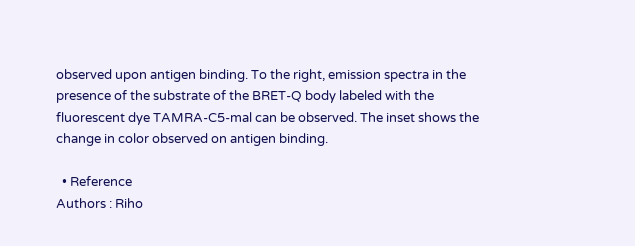observed upon antigen binding. To the right, emission spectra in the presence of the substrate of the BRET-Q body labeled with the fluorescent dye TAMRA-C5-mal can be observed. The inset shows the change in color observed on antigen binding.

  • Reference
Authors : Riho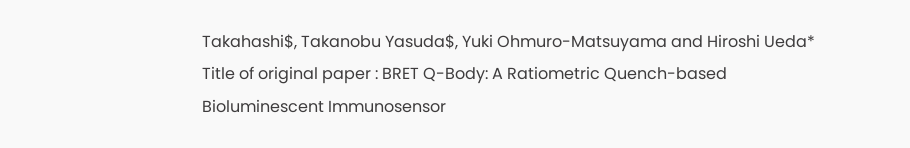Takahashi$, Takanobu Yasuda$, Yuki Ohmuro-Matsuyama and Hiroshi Ueda*
Title of original paper : BRET Q-Body: A Ratiometric Quench-based Bioluminescent Immunosensor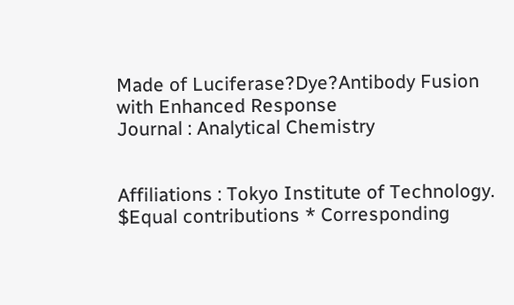Made of Luciferase?Dye?Antibody Fusion with Enhanced Response
Journal : Analytical Chemistry


Affiliations : Tokyo Institute of Technology.
$Equal contributions * Corresponding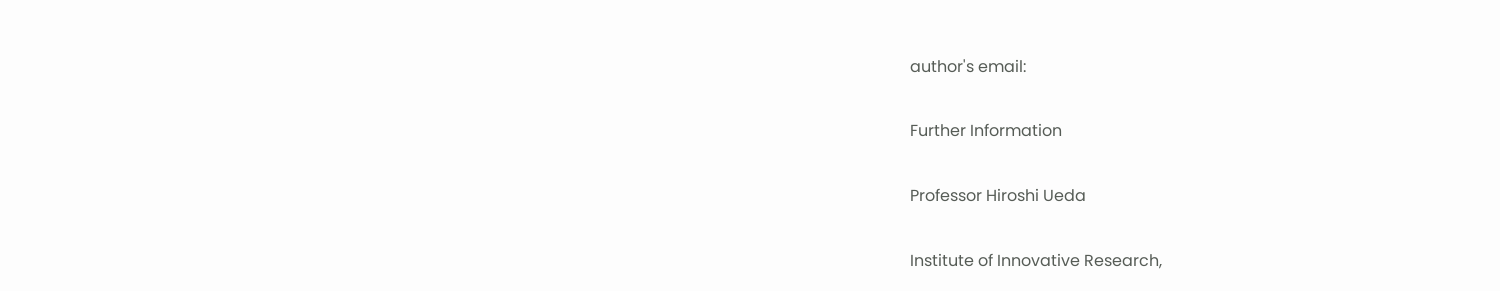author's email:

Further Information

Professor Hiroshi Ueda

Institute of Innovative Research,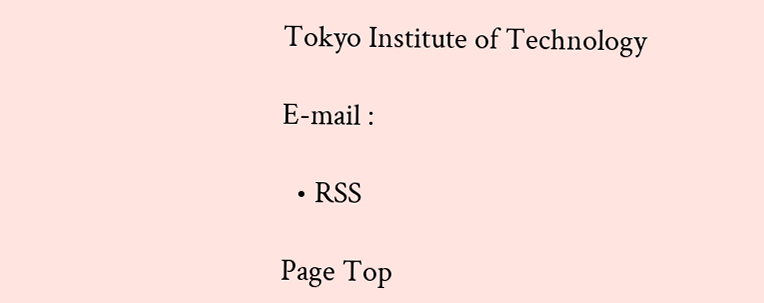Tokyo Institute of Technology

E-mail :

  • RSS

Page Top